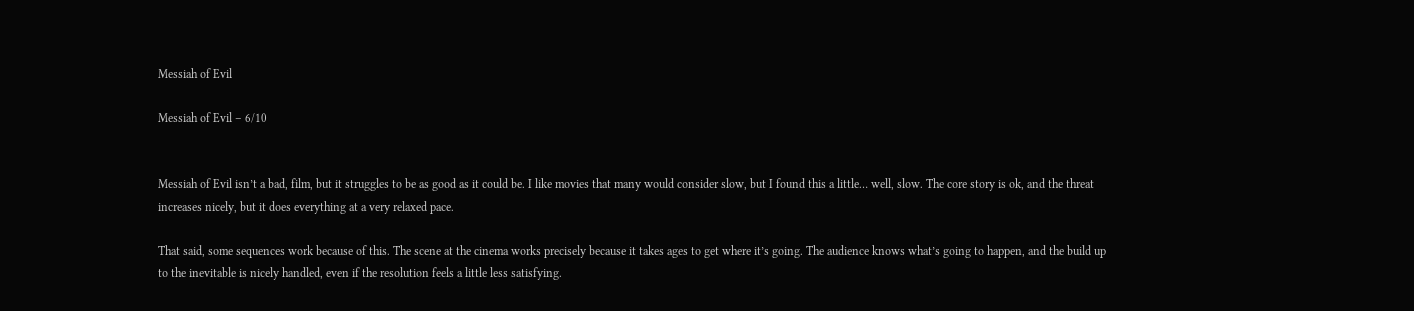Messiah of Evil

Messiah of Evil – 6/10


Messiah of Evil isn’t a bad, film, but it struggles to be as good as it could be. I like movies that many would consider slow, but I found this a little… well, slow. The core story is ok, and the threat increases nicely, but it does everything at a very relaxed pace.

That said, some sequences work because of this. The scene at the cinema works precisely because it takes ages to get where it’s going. The audience knows what’s going to happen, and the build up to the inevitable is nicely handled, even if the resolution feels a little less satisfying.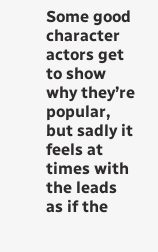Some good character actors get to show why they’re popular, but sadly it feels at times with the leads as if the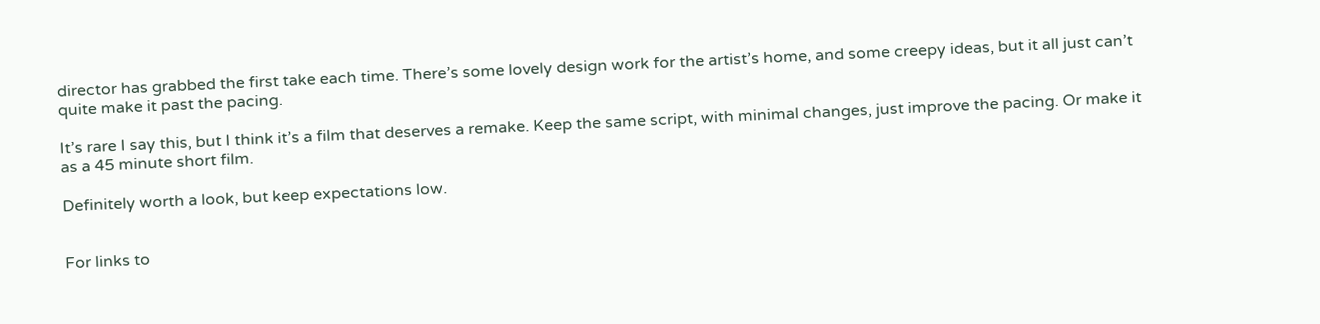director has grabbed the first take each time. There’s some lovely design work for the artist’s home, and some creepy ideas, but it all just can’t quite make it past the pacing.

It’s rare I say this, but I think it’s a film that deserves a remake. Keep the same script, with minimal changes, just improve the pacing. Or make it as a 45 minute short film.

Definitely worth a look, but keep expectations low.


For links to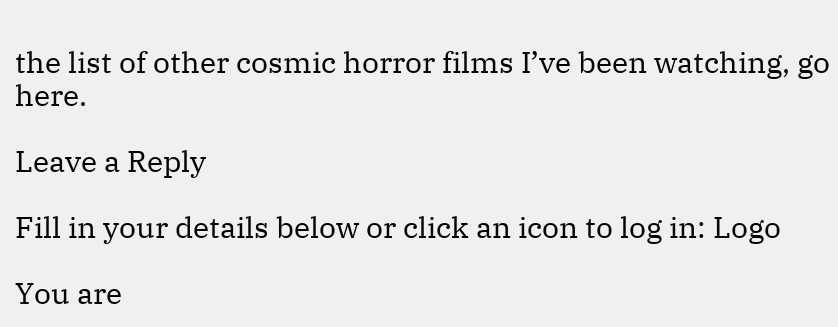the list of other cosmic horror films I’ve been watching, go here.

Leave a Reply

Fill in your details below or click an icon to log in: Logo

You are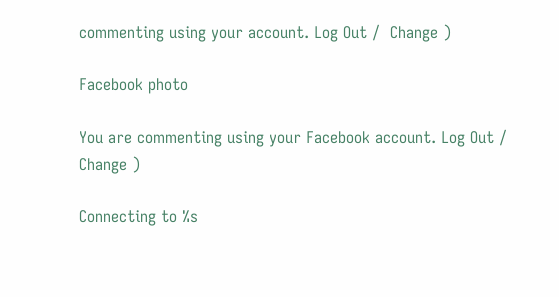commenting using your account. Log Out /  Change )

Facebook photo

You are commenting using your Facebook account. Log Out /  Change )

Connecting to %s